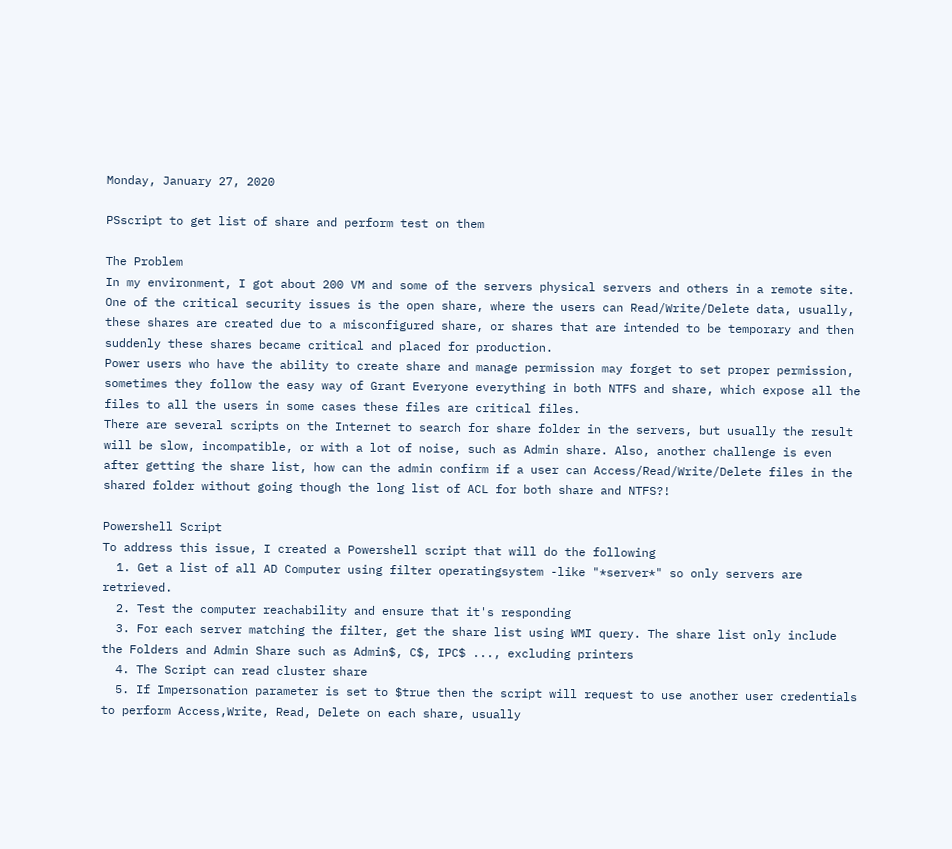Monday, January 27, 2020

PSscript to get list of share and perform test on them

The Problem
In my environment, I got about 200 VM and some of the servers physical servers and others in a remote site. One of the critical security issues is the open share, where the users can Read/Write/Delete data, usually, these shares are created due to a misconfigured share, or shares that are intended to be temporary and then suddenly these shares became critical and placed for production.
Power users who have the ability to create share and manage permission may forget to set proper permission, sometimes they follow the easy way of Grant Everyone everything in both NTFS and share, which expose all the files to all the users in some cases these files are critical files.
There are several scripts on the Internet to search for share folder in the servers, but usually the result will be slow, incompatible, or with a lot of noise, such as Admin share. Also, another challenge is even after getting the share list, how can the admin confirm if a user can Access/Read/Write/Delete files in the shared folder without going though the long list of ACL for both share and NTFS?!

Powershell Script
To address this issue, I created a Powershell script that will do the following
  1. Get a list of all AD Computer using filter operatingsystem -like "*server*" so only servers are retrieved.
  2. Test the computer reachability and ensure that it's responding
  3. For each server matching the filter, get the share list using WMI query. The share list only include the Folders and Admin Share such as Admin$, C$, IPC$ ..., excluding printers
  4. The Script can read cluster share
  5. If Impersonation parameter is set to $true then the script will request to use another user credentials to perform Access,Write, Read, Delete on each share, usually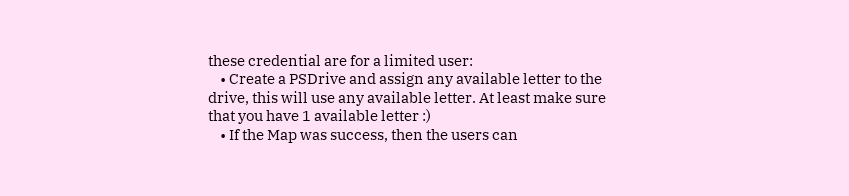these credential are for a limited user:
    • Create a PSDrive and assign any available letter to the drive, this will use any available letter. At least make sure that you have 1 available letter :)
    • If the Map was success, then the users can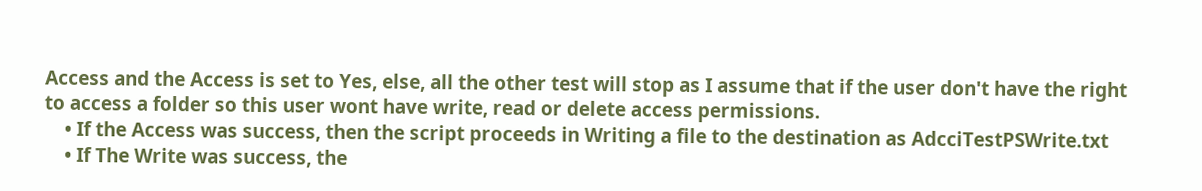Access and the Access is set to Yes, else, all the other test will stop as I assume that if the user don't have the right to access a folder so this user wont have write, read or delete access permissions.
    • If the Access was success, then the script proceeds in Writing a file to the destination as AdcciTestPSWrite.txt
    • If The Write was success, the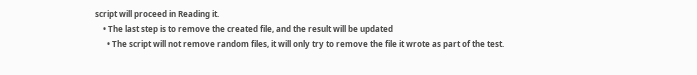script will proceed in Reading it.
    • The last step is to remove the created file, and the result will be updated
      • The script will not remove random files, it will only try to remove the file it wrote as part of the test.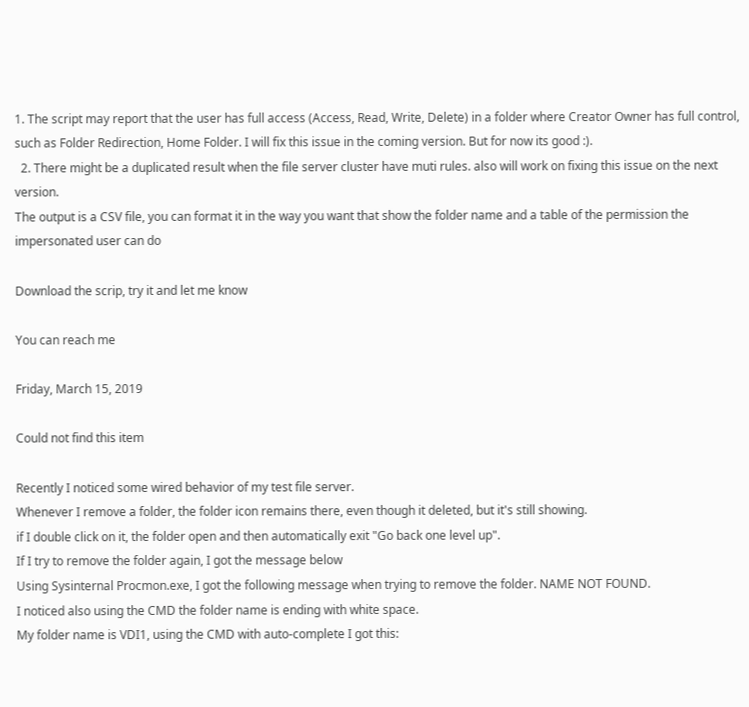1. The script may report that the user has full access (Access, Read, Write, Delete) in a folder where Creator Owner has full control, such as Folder Redirection, Home Folder. I will fix this issue in the coming version. But for now its good :).
  2. There might be a duplicated result when the file server cluster have muti rules. also will work on fixing this issue on the next version.
The output is a CSV file, you can format it in the way you want that show the folder name and a table of the permission the impersonated user can do

Download the scrip, try it and let me know

You can reach me

Friday, March 15, 2019

Could not find this item

Recently I noticed some wired behavior of my test file server.
Whenever I remove a folder, the folder icon remains there, even though it deleted, but it's still showing.
if I double click on it, the folder open and then automatically exit "Go back one level up".
If I try to remove the folder again, I got the message below
Using Sysinternal Procmon.exe, I got the following message when trying to remove the folder. NAME NOT FOUND.
I noticed also using the CMD the folder name is ending with white space.
My folder name is VDI1, using the CMD with auto-complete I got this: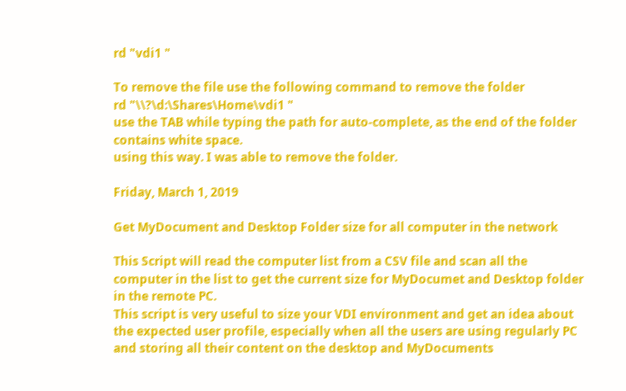rd "vdi1 "

To remove the file use the following command to remove the folder
rd "\\?\d:\Shares\Home\vdi1 "
use the TAB while typing the path for auto-complete, as the end of the folder contains white space.
using this way. I was able to remove the folder.

Friday, March 1, 2019

Get MyDocument and Desktop Folder size for all computer in the network

This Script will read the computer list from a CSV file and scan all the computer in the list to get the current size for MyDocumet and Desktop folder in the remote PC.
This script is very useful to size your VDI environment and get an idea about the expected user profile, especially when all the users are using regularly PC and storing all their content on the desktop and MyDocuments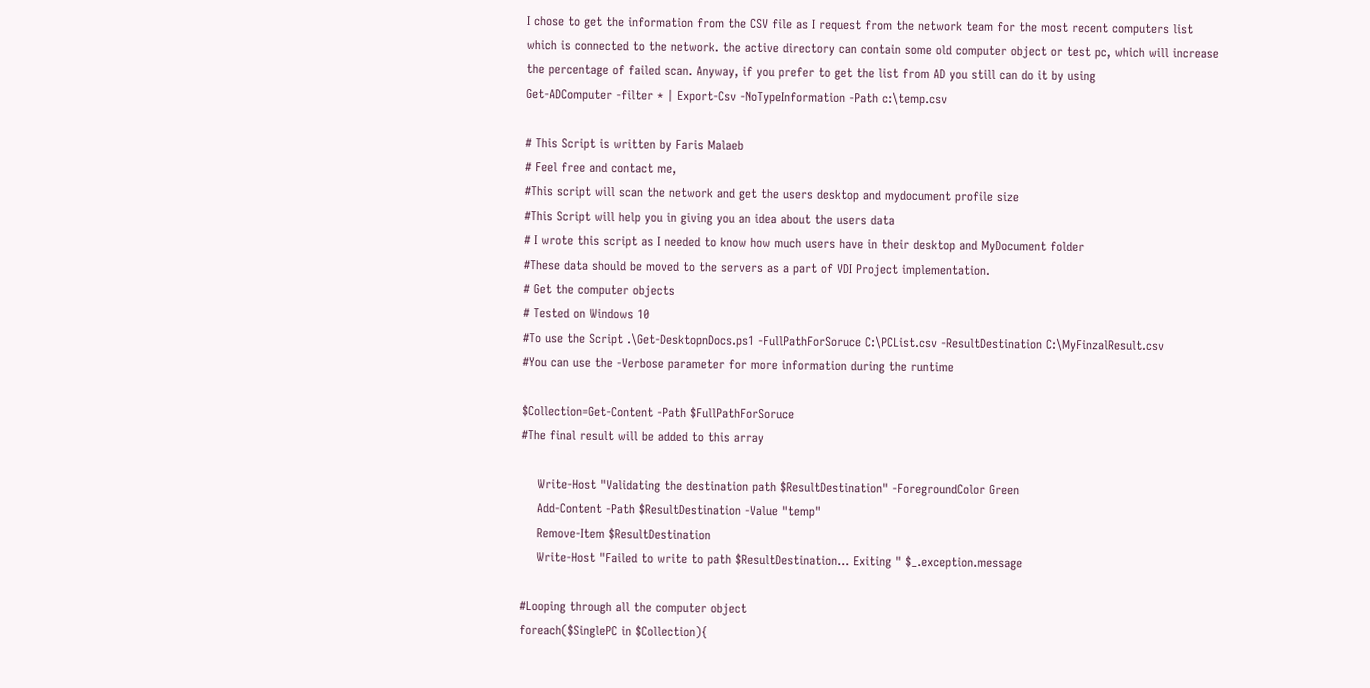I chose to get the information from the CSV file as I request from the network team for the most recent computers list which is connected to the network. the active directory can contain some old computer object or test pc, which will increase the percentage of failed scan. Anyway, if you prefer to get the list from AD you still can do it by using
Get-ADComputer -filter * | Export-Csv -NoTypeInformation -Path c:\temp.csv

# This Script is written by Faris Malaeb
# Feel free and contact me,
#This script will scan the network and get the users desktop and mydocument profile size
#This Script will help you in giving you an idea about the users data
# I wrote this script as I needed to know how much users have in their desktop and MyDocument folder
#These data should be moved to the servers as a part of VDI Project implementation.
# Get the computer objects
# Tested on Windows 10
#To use the Script .\Get-DesktopnDocs.ps1 -FullPathForSoruce C:\PCList.csv -ResultDestination C:\MyFinzalResult.csv
#You can use the -Verbose parameter for more information during the runtime

$Collection=Get-Content -Path $FullPathForSoruce
#The final result will be added to this array

    Write-Host "Validating the destination path $ResultDestination" -ForegroundColor Green
    Add-Content -Path $ResultDestination -Value "temp"
    Remove-Item $ResultDestination
    Write-Host "Failed to write to path $ResultDestination... Exiting " $_.exception.message

#Looping through all the computer object
foreach($SinglePC in $Collection){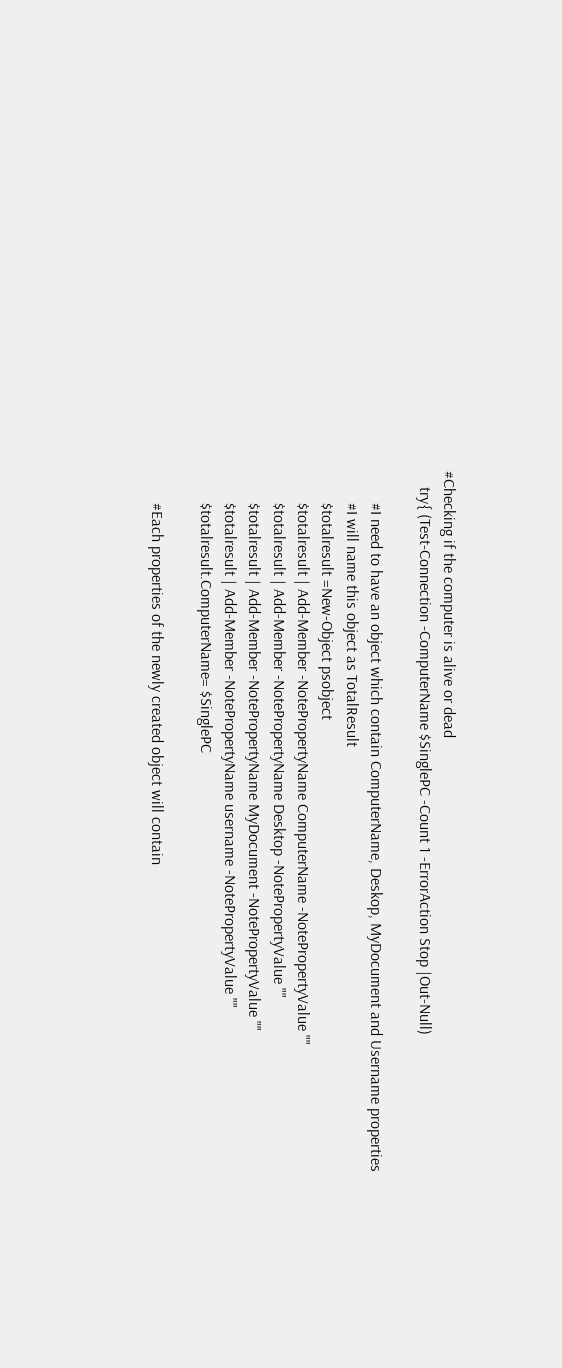#Checking if the computer is alive or dead
    try{ (Test-Connection -ComputerName $SinglePC -Count 1 -ErrorAction Stop |Out-Null)

        #I need to have an object which contain ComputerName, Deskop, MyDocument and Username properties
        #I will name this object as TotalResult
        $totalresult =New-Object psobject
        $totalresult | Add-Member -NotePropertyName ComputerName -NotePropertyValue ""
        $totalresult | Add-Member -NotePropertyName Desktop -NotePropertyValue ""
        $totalresult | Add-Member -NotePropertyName MyDocument -NotePropertyValue ""
        $totalresult | Add-Member -NotePropertyName username -NotePropertyValue ""
        $totalresult.ComputerName= $SinglePC

        #Each properties of the newly created object will contain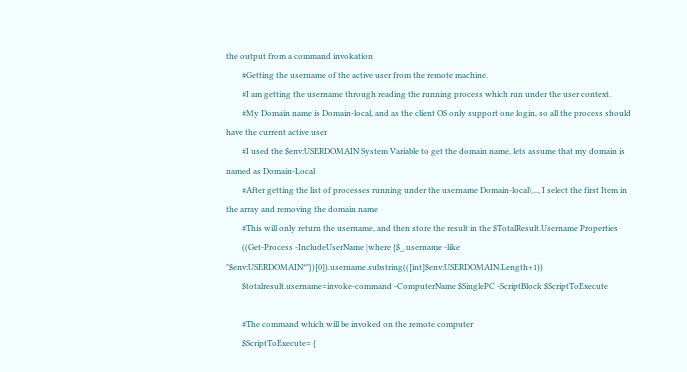the output from a command invokation
        #Getting the username of the active user from the remote machine.
        #I am getting the username through reading the running process which run under the user context.
        #My Domain name is Domain-local, and as the client OS only support one login, so all the process should have the current active user
        #I used the $env:USERDOMAIN System Variable to get the domain name, lets assume that my domain is named as Domain-Local
        #After getting the list of processes running under the username Domain-local\..., I select the first Item in the array and removing the domain name
        #This will only return the username, and then store the result in the $TotalResult.Username Properties
        ((Get-Process -IncludeUserName |where {$_.username -like "$env:USERDOMAIN*"})[0]).username.substring(([int]$env:USERDOMAIN.Length+1))
        $totalresult.username=invoke-command -ComputerName $SinglePC -ScriptBlock $ScriptToExecute

        #The command which will be invoked on the remote computer
        $ScriptToExecute= {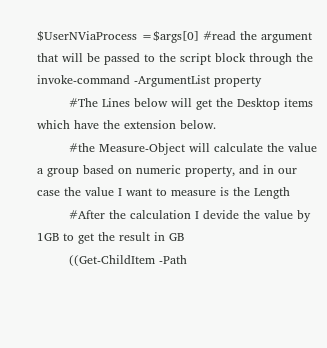$UserNViaProcess =$args[0] #read the argument that will be passed to the script block through the invoke-command -ArgumentList property
        #The Lines below will get the Desktop items which have the extension below.
        #the Measure-Object will calculate the value a group based on numeric property, and in our case the value I want to measure is the Length
        #After the calculation I devide the value by 1GB to get the result in GB
        ((Get-ChildItem -Path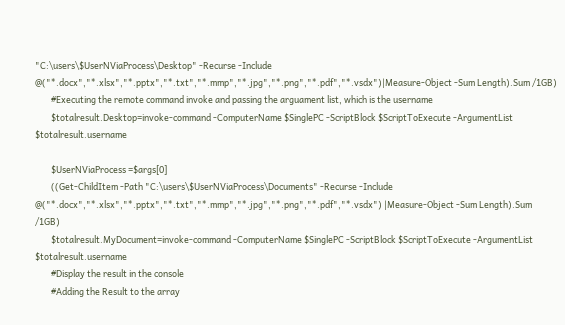"C:\users\$UserNViaProcess\Desktop" -Recurse -Include @("*.docx","*.xlsx","*.pptx","*.txt","*.mmp","*.jpg","*.png","*.pdf","*.vsdx")|Measure-Object -Sum Length).Sum /1GB)
        #Executing the remote command invoke and passing the arguament list, which is the username
        $totalresult.Desktop=invoke-command -ComputerName $SinglePC -ScriptBlock $ScriptToExecute -ArgumentList $totalresult.username

        $UserNViaProcess =$args[0]
        ((Get-ChildItem -Path "C:\users\$UserNViaProcess\Documents" -Recurse -Include @("*.docx","*.xlsx","*.pptx","*.txt","*.mmp","*.jpg","*.png","*.pdf","*.vsdx") |Measure-Object -Sum Length).Sum /1GB)
        $totalresult.MyDocument=invoke-command -ComputerName $SinglePC -ScriptBlock $ScriptToExecute -ArgumentList $totalresult.username
        #Display the result in the console
        #Adding the Result to the array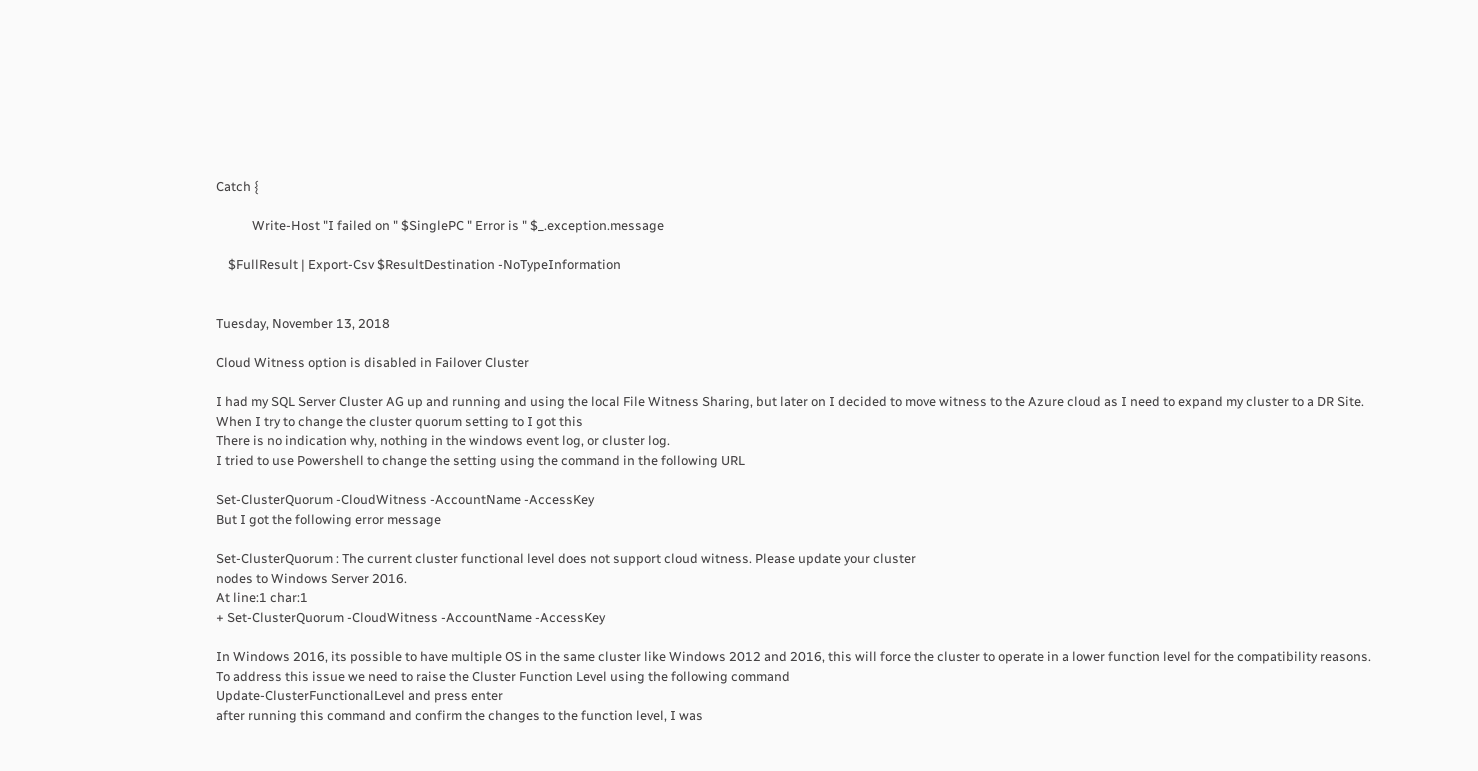Catch {

            Write-Host "I failed on " $SinglePC " Error is " $_.exception.message

    $FullResult | Export-Csv $ResultDestination -NoTypeInformation


Tuesday, November 13, 2018

Cloud Witness option is disabled in Failover Cluster

I had my SQL Server Cluster AG up and running and using the local File Witness Sharing, but later on I decided to move witness to the Azure cloud as I need to expand my cluster to a DR Site.
When I try to change the cluster quorum setting to I got this
There is no indication why, nothing in the windows event log, or cluster log.
I tried to use Powershell to change the setting using the command in the following URL

Set-ClusterQuorum -CloudWitness -AccountName -AccessKey
But I got the following error message

Set-ClusterQuorum : The current cluster functional level does not support cloud witness. Please update your cluster
nodes to Windows Server 2016.
At line:1 char:1
+ Set-ClusterQuorum -CloudWitness -AccountName -AccessKey

In Windows 2016, its possible to have multiple OS in the same cluster like Windows 2012 and 2016, this will force the cluster to operate in a lower function level for the compatibility reasons.
To address this issue we need to raise the Cluster Function Level using the following command
Update-ClusterFunctionalLevel and press enter
after running this command and confirm the changes to the function level, I was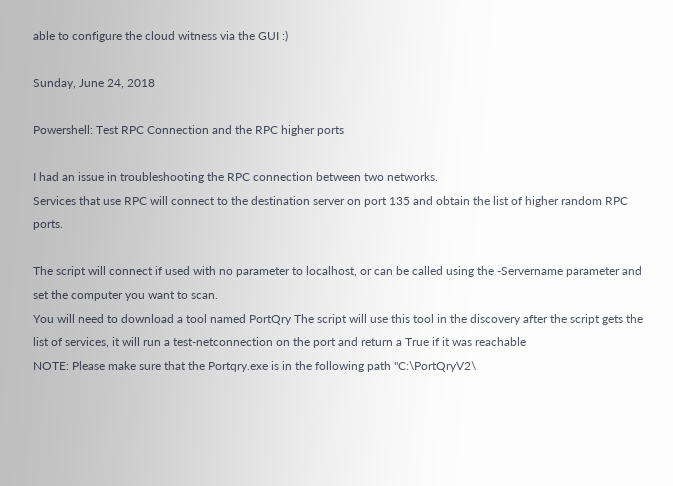able to configure the cloud witness via the GUI :)

Sunday, June 24, 2018

Powershell: Test RPC Connection and the RPC higher ports

I had an issue in troubleshooting the RPC connection between two networks.
Services that use RPC will connect to the destination server on port 135 and obtain the list of higher random RPC ports.

The script will connect if used with no parameter to localhost, or can be called using the -Servername parameter and set the computer you want to scan.
You will need to download a tool named PortQry The script will use this tool in the discovery after the script gets the list of services, it will run a test-netconnection on the port and return a True if it was reachable
NOTE: Please make sure that the Portqry.exe is in the following path "C:\PortQryV2\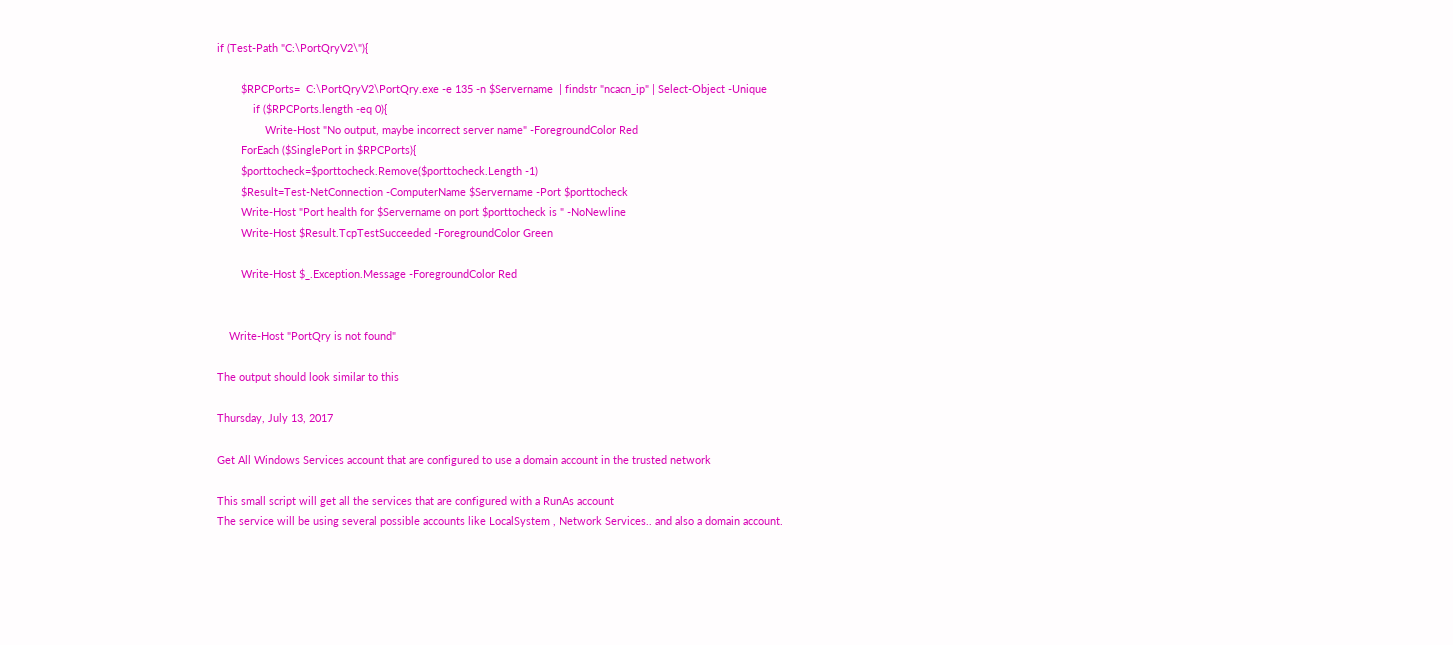if (Test-Path "C:\PortQryV2\"){

        $RPCPorts=  C:\PortQryV2\PortQry.exe -e 135 -n $Servername  | findstr "ncacn_ip" | Select-Object -Unique
            if ($RPCPorts.length -eq 0){
                Write-Host "No output, maybe incorrect server name" -ForegroundColor Red
        ForEach ($SinglePort in $RPCPorts){
        $porttocheck=$porttocheck.Remove($porttocheck.Length -1)
        $Result=Test-NetConnection -ComputerName $Servername -Port $porttocheck
        Write-Host "Port health for $Servername on port $porttocheck is " -NoNewline
        Write-Host $Result.TcpTestSucceeded -ForegroundColor Green

        Write-Host $_.Exception.Message -ForegroundColor Red


    Write-Host "PortQry is not found"

The output should look similar to this

Thursday, July 13, 2017

Get All Windows Services account that are configured to use a domain account in the trusted network

This small script will get all the services that are configured with a RunAs account
The service will be using several possible accounts like LocalSystem , Network Services.. and also a domain account.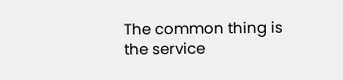The common thing is the service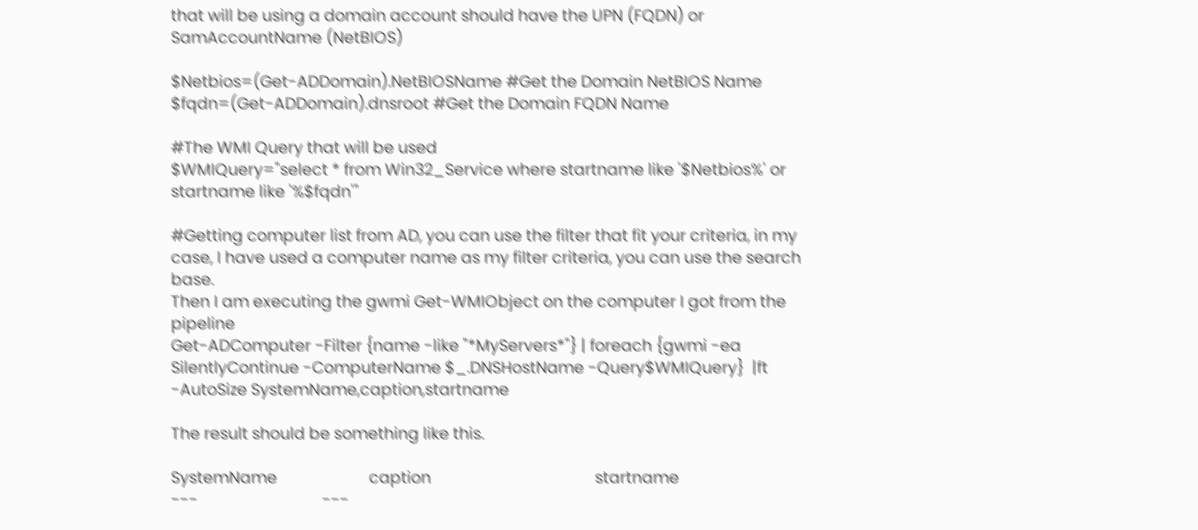that will be using a domain account should have the UPN (FQDN) or SamAccountName (NetBIOS)

$Netbios=(Get-ADDomain).NetBIOSName #Get the Domain NetBIOS Name
$fqdn=(Get-ADDomain).dnsroot #Get the Domain FQDN Name

#The WMI Query that will be used
$WMIQuery="select * from Win32_Service where startname like '$Netbios%' or startname like '%$fqdn'"

#Getting computer list from AD, you can use the filter that fit your criteria, in my case, I have used a computer name as my filter criteria, you can use the search base.
Then I am executing the gwmi Get-WMIObject on the computer I got from the pipeline
Get-ADComputer -Filter {name -like "*MyServers*"} | foreach {gwmi -ea SilentlyContinue -ComputerName $_.DNSHostName -Query$WMIQuery}  |ft -AutoSize SystemName,caption,startname

The result should be something like this.

SystemName                       caption                                         startname
---                               ---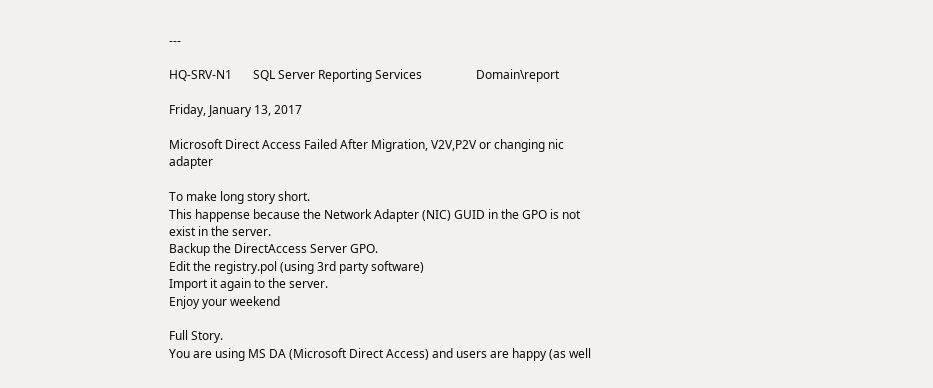---

HQ-SRV-N1       SQL Server Reporting Services                  Domain\report

Friday, January 13, 2017

Microsoft Direct Access Failed After Migration, V2V,P2V or changing nic adapter

To make long story short.
This happense because the Network Adapter (NIC) GUID in the GPO is not exist in the server.
Backup the DirectAccess Server GPO.
Edit the registry.pol (using 3rd party software)
Import it again to the server.
Enjoy your weekend

Full Story.
You are using MS DA (Microsoft Direct Access) and users are happy (as well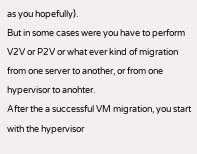as you hopefully).
But in some cases were you have to perform V2V or P2V or what ever kind of migration from one server to another, or from one hypervisor to anohter.
After the a successful VM migration, you start with the hypervisor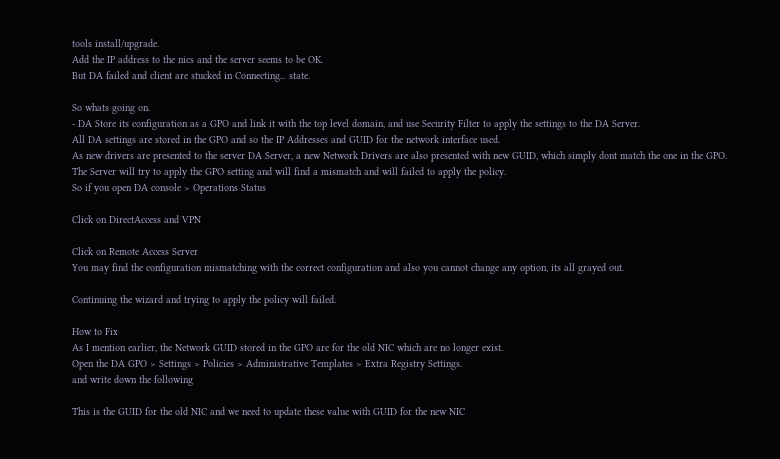tools install/upgrade.
Add the IP address to the nics and the server seems to be OK.
But DA failed and client are stucked in Connecting... state.

So whats going on.
- DA Store its configuration as a GPO and link it with the top level domain, and use Security Filter to apply the settings to the DA Server.
All DA settings are stored in the GPO and so the IP Addresses and GUID for the network interface used.
As new drivers are presented to the server DA Server, a new Network Drivers are also presented with new GUID, which simply dont match the one in the GPO.
The Server will try to apply the GPO setting and will find a mismatch and will failed to apply the policy.
So if you open DA console > Operations Status

Click on DirectAccess and VPN

Click on Remote Access Server
You may find the configuration mismatching with the correct configuration and also you cannot change any option, its all grayed out.

Continuing the wizard and trying to apply the policy will failed.

How to Fix
As I mention earlier, the Network GUID stored in the GPO are for the old NIC which are no longer exist.
Open the DA GPO > Settings > Policies > Administrative Templates > Extra Registry Settings.
and write down the following

This is the GUID for the old NIC and we need to update these value with GUID for the new NIC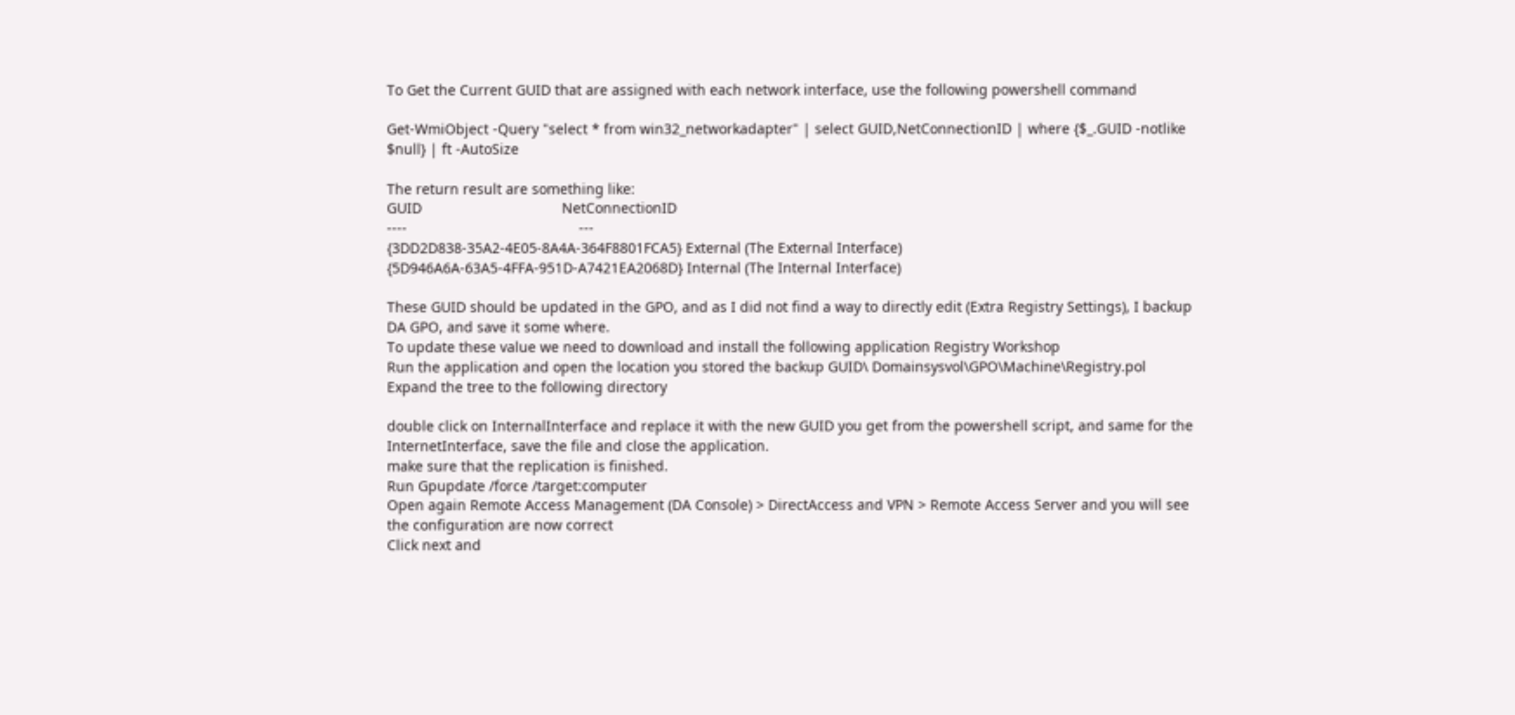To Get the Current GUID that are assigned with each network interface, use the following powershell command

Get-WmiObject -Query "select * from win32_networkadapter" | select GUID,NetConnectionID | where {$_.GUID -notlike $null} | ft -AutoSize

The return result are something like:
GUID                                   NetConnectionID
----                                           ---
{3DD2D838-35A2-4E05-8A4A-364F8801FCA5} External (The External Interface)
{5D946A6A-63A5-4FFA-951D-A7421EA2068D} Internal (The Internal Interface)

These GUID should be updated in the GPO, and as I did not find a way to directly edit (Extra Registry Settings), I backup DA GPO, and save it some where.
To update these value we need to download and install the following application Registry Workshop
Run the application and open the location you stored the backup GUID\ Domainsysvol\GPO\Machine\Registry.pol
Expand the tree to the following directory

double click on InternalInterface and replace it with the new GUID you get from the powershell script, and same for the InternetInterface, save the file and close the application.
make sure that the replication is finished.
Run Gpupdate /force /target:computer
Open again Remote Access Management (DA Console) > DirectAccess and VPN > Remote Access Server and you will see the configuration are now correct
Click next and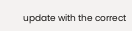update with the correct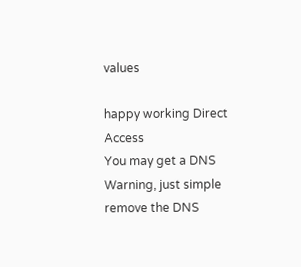values

happy working Direct Access
You may get a DNS Warning, just simple remove the DNS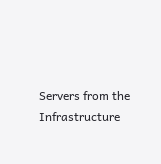Servers from the Infrastructure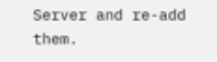Server and re-add them.